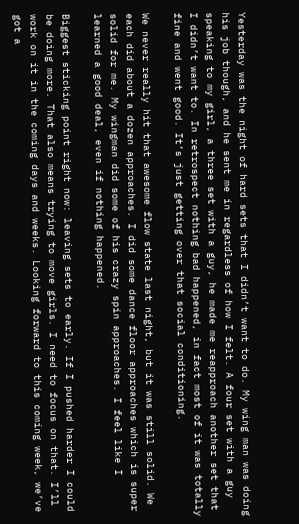Yesterday was the night of hard sets that I didn’t want to do. My wing man was doing his job though, and he sent me in regardless of how I felt. A four set with a guy speaking to my girl, a three set with a guy, he made me reapproach another set that I didn’t want to. In retrospect nothing bad happened, in fact most of it was totally fine and went good. It’s just getting over that social conditioning.

We never really hit that awesome flow state last night, but it was still solid. We each did about a dozen approaches. I did some dance floor approaches which is super solid for me. My wingman did some of his crazy spin approaches. I feel like I learned a good deal, even if nothing happened.

Biggest sticking point right now: leaving sets to early. If I pushed harder I could be doing more. That also means trying to move girls. I need to focus on that. I’ll work on it in the coming days and weeks. Looking forward to this coming week, we’ve got a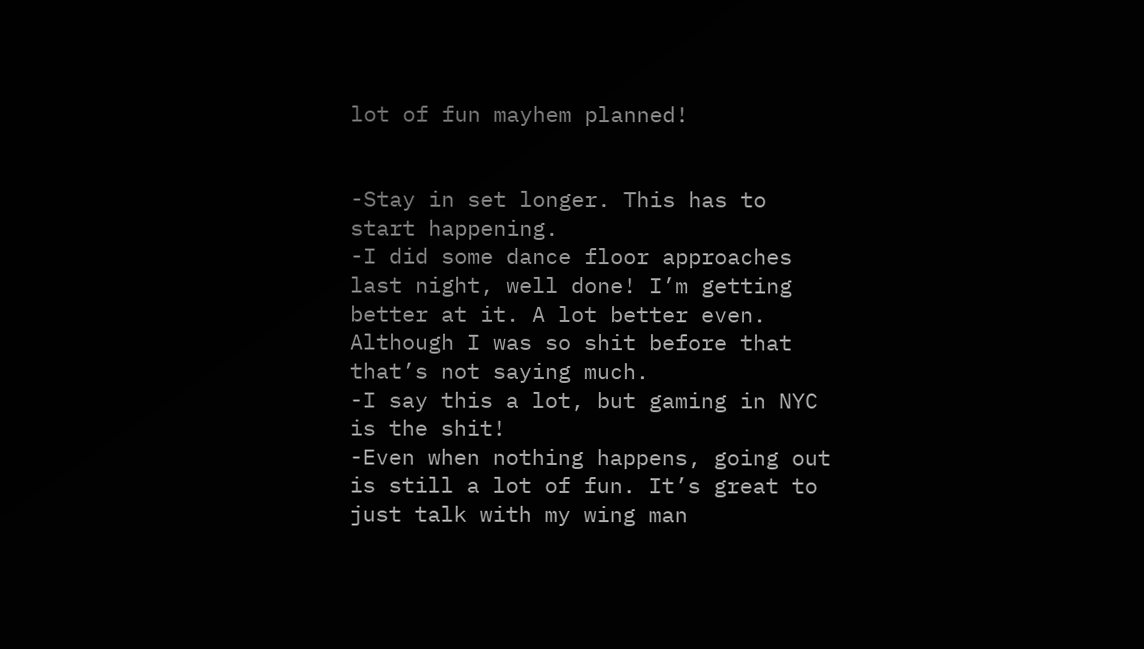lot of fun mayhem planned!


-Stay in set longer. This has to start happening.
-I did some dance floor approaches last night, well done! I’m getting better at it. A lot better even. Although I was so shit before that that’s not saying much.
-I say this a lot, but gaming in NYC is the shit!
-Even when nothing happens, going out is still a lot of fun. It’s great to just talk with my wing man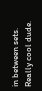in between sets. Really cool dude.